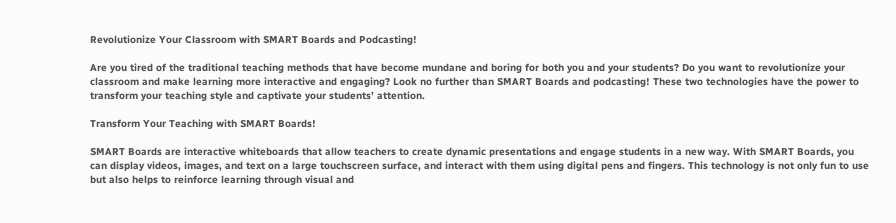Revolutionize Your Classroom with SMART Boards and Podcasting!

Are you tired of the traditional teaching methods that have become mundane and boring for both you and your students? Do you want to revolutionize your classroom and make learning more interactive and engaging? Look no further than SMART Boards and podcasting! These two technologies have the power to transform your teaching style and captivate your students’ attention.

Transform Your Teaching with SMART Boards!

SMART Boards are interactive whiteboards that allow teachers to create dynamic presentations and engage students in a new way. With SMART Boards, you can display videos, images, and text on a large touchscreen surface, and interact with them using digital pens and fingers. This technology is not only fun to use but also helps to reinforce learning through visual and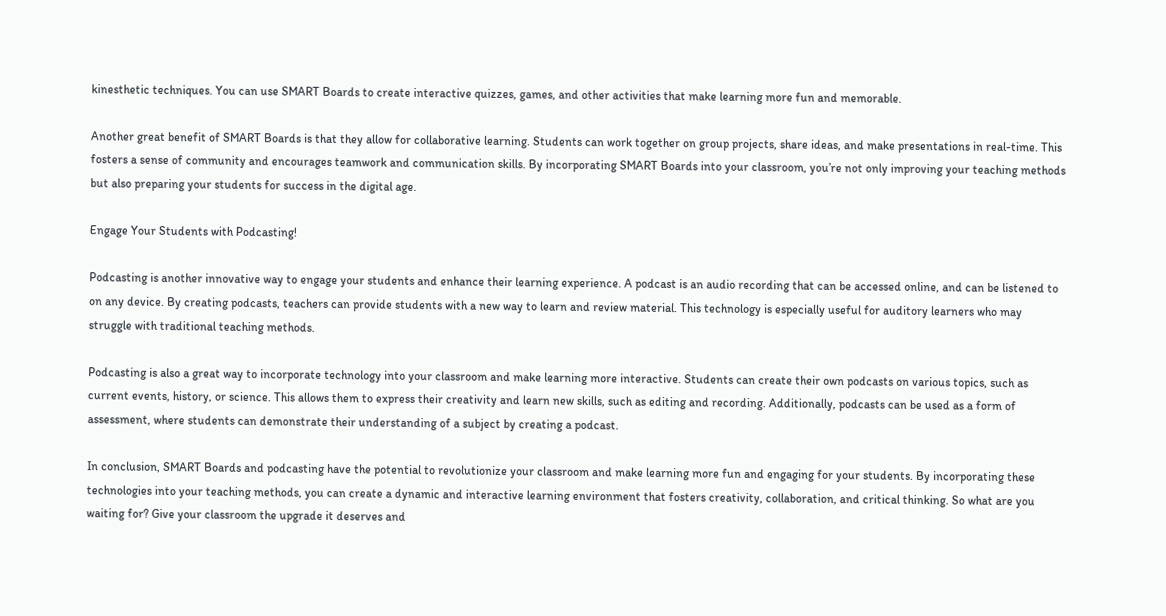kinesthetic techniques. You can use SMART Boards to create interactive quizzes, games, and other activities that make learning more fun and memorable.

Another great benefit of SMART Boards is that they allow for collaborative learning. Students can work together on group projects, share ideas, and make presentations in real-time. This fosters a sense of community and encourages teamwork and communication skills. By incorporating SMART Boards into your classroom, you’re not only improving your teaching methods but also preparing your students for success in the digital age.

Engage Your Students with Podcasting!

Podcasting is another innovative way to engage your students and enhance their learning experience. A podcast is an audio recording that can be accessed online, and can be listened to on any device. By creating podcasts, teachers can provide students with a new way to learn and review material. This technology is especially useful for auditory learners who may struggle with traditional teaching methods.

Podcasting is also a great way to incorporate technology into your classroom and make learning more interactive. Students can create their own podcasts on various topics, such as current events, history, or science. This allows them to express their creativity and learn new skills, such as editing and recording. Additionally, podcasts can be used as a form of assessment, where students can demonstrate their understanding of a subject by creating a podcast.

In conclusion, SMART Boards and podcasting have the potential to revolutionize your classroom and make learning more fun and engaging for your students. By incorporating these technologies into your teaching methods, you can create a dynamic and interactive learning environment that fosters creativity, collaboration, and critical thinking. So what are you waiting for? Give your classroom the upgrade it deserves and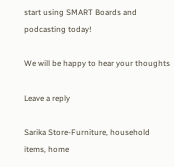start using SMART Boards and podcasting today!

We will be happy to hear your thoughts

Leave a reply

Sarika Store-Furniture, household items, home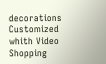decorations Customized whith Video Shopping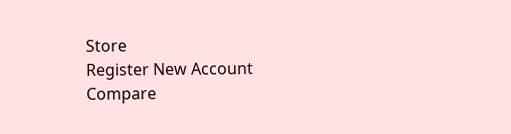Store
Register New Account
Compare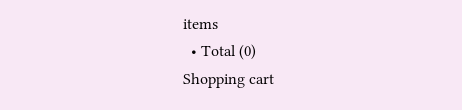items
  • Total (0)
Shopping cart